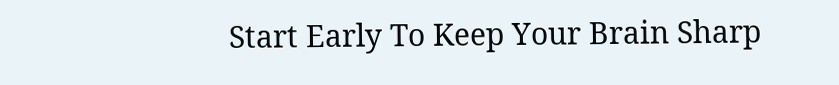Start Early To Keep Your Brain Sharp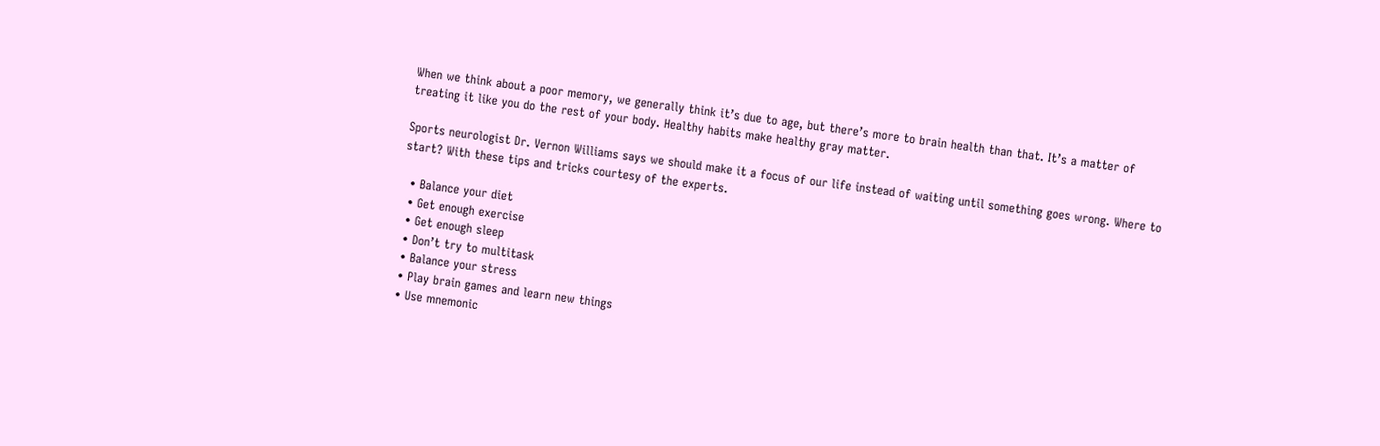When we think about a poor memory, we generally think it’s due to age, but there’s more to brain health than that. It’s a matter of treating it like you do the rest of your body. Healthy habits make healthy gray matter.

Sports neurologist Dr. Vernon Williams says we should make it a focus of our life instead of waiting until something goes wrong. Where to start? With these tips and tricks courtesy of the experts.

  • Balance your diet
  • Get enough exercise
  • Get enough sleep
  • Don’t try to multitask
  • Balance your stress
  • Play brain games and learn new things
  • Use mnemonic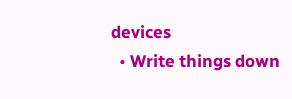devices
  • Write things down